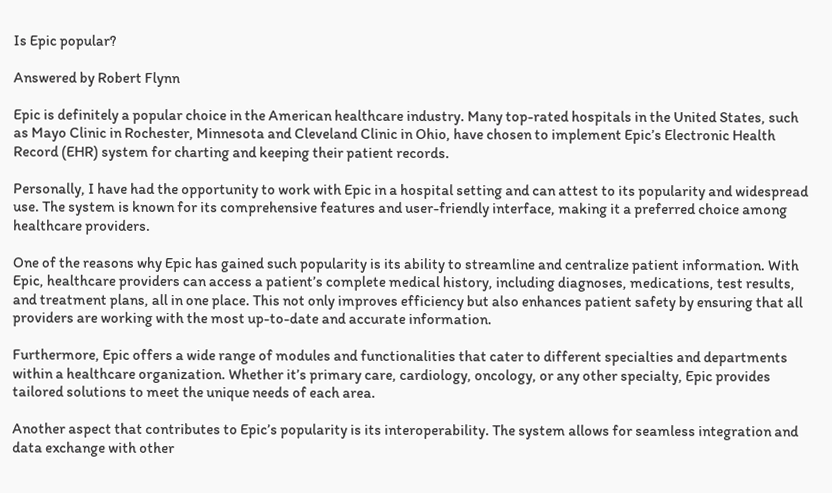Is Epic popular?

Answered by Robert Flynn

Epic is definitely a popular choice in the American healthcare industry. Many top-rated hospitals in the United States, such as Mayo Clinic in Rochester, Minnesota and Cleveland Clinic in Ohio, have chosen to implement Epic’s Electronic Health Record (EHR) system for charting and keeping their patient records.

Personally, I have had the opportunity to work with Epic in a hospital setting and can attest to its popularity and widespread use. The system is known for its comprehensive features and user-friendly interface, making it a preferred choice among healthcare providers.

One of the reasons why Epic has gained such popularity is its ability to streamline and centralize patient information. With Epic, healthcare providers can access a patient’s complete medical history, including diagnoses, medications, test results, and treatment plans, all in one place. This not only improves efficiency but also enhances patient safety by ensuring that all providers are working with the most up-to-date and accurate information.

Furthermore, Epic offers a wide range of modules and functionalities that cater to different specialties and departments within a healthcare organization. Whether it’s primary care, cardiology, oncology, or any other specialty, Epic provides tailored solutions to meet the unique needs of each area.

Another aspect that contributes to Epic’s popularity is its interoperability. The system allows for seamless integration and data exchange with other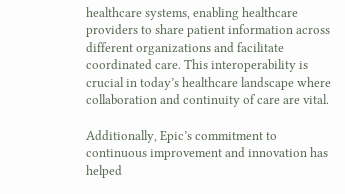healthcare systems, enabling healthcare providers to share patient information across different organizations and facilitate coordinated care. This interoperability is crucial in today’s healthcare landscape where collaboration and continuity of care are vital.

Additionally, Epic’s commitment to continuous improvement and innovation has helped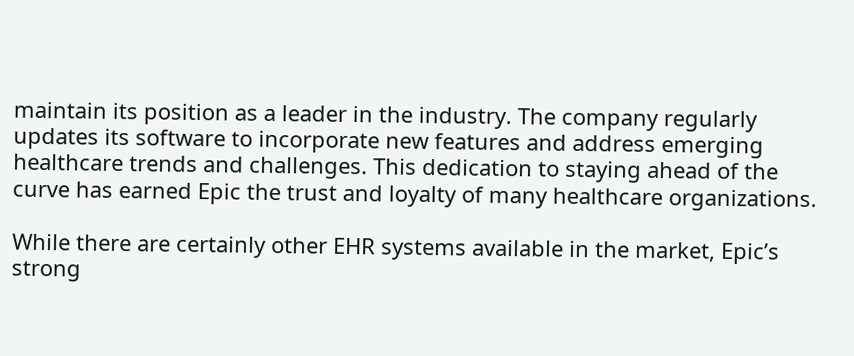maintain its position as a leader in the industry. The company regularly updates its software to incorporate new features and address emerging healthcare trends and challenges. This dedication to staying ahead of the curve has earned Epic the trust and loyalty of many healthcare organizations.

While there are certainly other EHR systems available in the market, Epic’s strong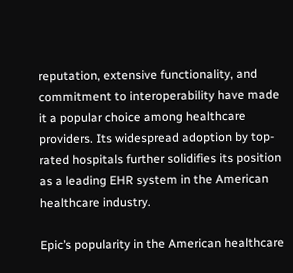reputation, extensive functionality, and commitment to interoperability have made it a popular choice among healthcare providers. Its widespread adoption by top-rated hospitals further solidifies its position as a leading EHR system in the American healthcare industry.

Epic’s popularity in the American healthcare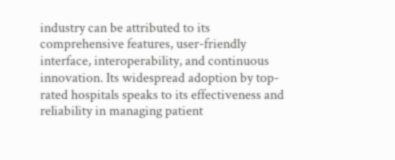industry can be attributed to its comprehensive features, user-friendly interface, interoperability, and continuous innovation. Its widespread adoption by top-rated hospitals speaks to its effectiveness and reliability in managing patient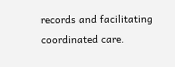records and facilitating coordinated care.